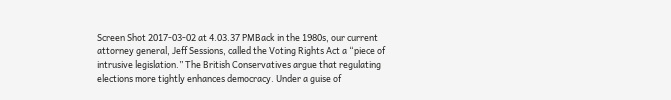Screen Shot 2017-03-02 at 4.03.37 PMBack in the 1980s, our current attorney general, Jeff Sessions, called the Voting Rights Act a “piece of intrusive legislation.” The British Conservatives argue that regulating elections more tightly enhances democracy. Under a guise of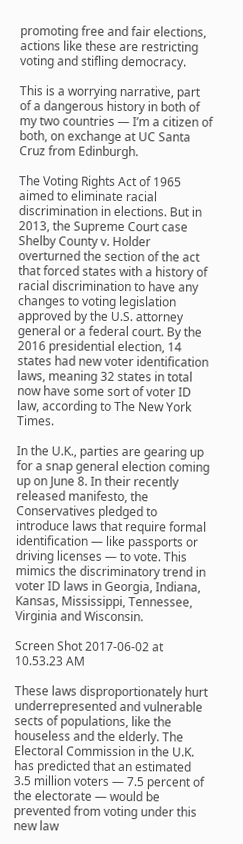promoting free and fair elections, actions like these are restricting  voting and stifling democracy.

This is a worrying narrative, part of a dangerous history in both of my two countries — I’m a citizen of both, on exchange at UC Santa Cruz from Edinburgh.

The Voting Rights Act of 1965 aimed to eliminate racial discrimination in elections. But in 2013, the Supreme Court case Shelby County v. Holder overturned the section of the act that forced states with a history of racial discrimination to have any changes to voting legislation approved by the U.S. attorney general or a federal court. By the 2016 presidential election, 14 states had new voter identification laws, meaning 32 states in total now have some sort of voter ID law, according to The New York Times.

In the U.K., parties are gearing up for a snap general election coming up on June 8. In their recently released manifesto, the Conservatives pledged to introduce laws that require formal identification — like passports or driving licenses — to vote. This mimics the discriminatory trend in voter ID laws in Georgia, Indiana, Kansas, Mississippi, Tennessee, Virginia and Wisconsin.

Screen Shot 2017-06-02 at 10.53.23 AM

These laws disproportionately hurt underrepresented and vulnerable sects of populations, like the houseless and the elderly. The Electoral Commission in the U.K. has predicted that an estimated 3.5 million voters — 7.5 percent of the electorate — would be prevented from voting under this new law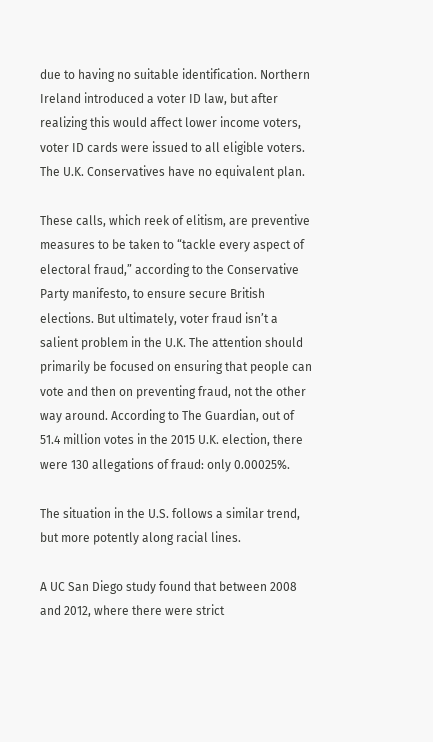due to having no suitable identification. Northern Ireland introduced a voter ID law, but after realizing this would affect lower income voters, voter ID cards were issued to all eligible voters. The U.K. Conservatives have no equivalent plan.

These calls, which reek of elitism, are preventive measures to be taken to “tackle every aspect of electoral fraud,” according to the Conservative Party manifesto, to ensure secure British elections. But ultimately, voter fraud isn’t a salient problem in the U.K. The attention should primarily be focused on ensuring that people can vote and then on preventing fraud, not the other way around. According to The Guardian, out of 51.4 million votes in the 2015 U.K. election, there were 130 allegations of fraud: only 0.00025%.

The situation in the U.S. follows a similar trend, but more potently along racial lines.

A UC San Diego study found that between 2008 and 2012, where there were strict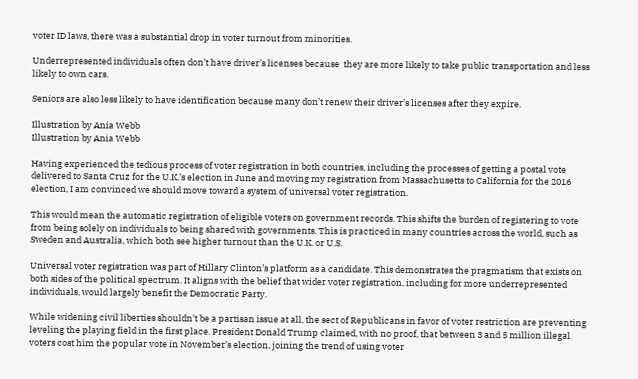voter ID laws, there was a substantial drop in voter turnout from minorities.

Underrepresented individuals often don’t have driver’s licenses because  they are more likely to take public transportation and less likely to own cars.

Seniors are also less likely to have identification because many don’t renew their driver’s licenses after they expire.

Illustration by Ania Webb
Illustration by Ania Webb

Having experienced the tedious process of voter registration in both countries, including the processes of getting a postal vote delivered to Santa Cruz for the U.K.’s election in June and moving my registration from Massachusetts to California for the 2016 election, I am convinced we should move toward a system of universal voter registration.

This would mean the automatic registration of eligible voters on government records. This shifts the burden of registering to vote from being solely on individuals to being shared with governments. This is practiced in many countries across the world, such as Sweden and Australia, which both see higher turnout than the U.K. or U.S.

Universal voter registration was part of Hillary Clinton’s platform as a candidate. This demonstrates the pragmatism that exists on both sides of the political spectrum. It aligns with the belief that wider voter registration, including for more underrepresented individuals, would largely benefit the Democratic Party.

While widening civil liberties shouldn’t be a partisan issue at all, the sect of Republicans in favor of voter restriction are preventing leveling the playing field in the first place. President Donald Trump claimed, with no proof, that between 3 and 5 million illegal voters cost him the popular vote in November’s election, joining the trend of using voter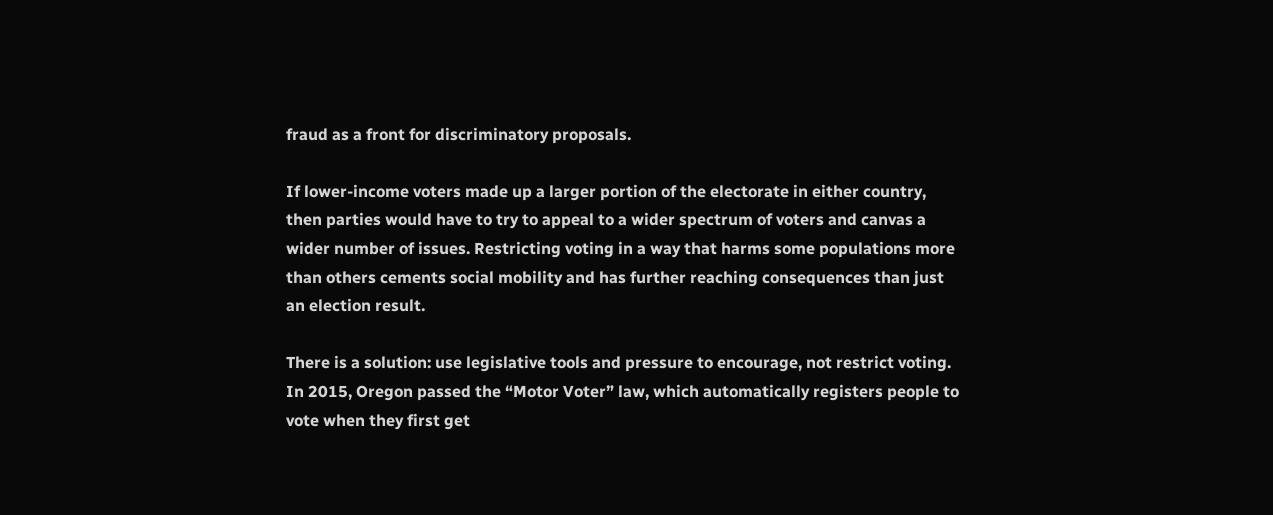fraud as a front for discriminatory proposals.

If lower-income voters made up a larger portion of the electorate in either country, then parties would have to try to appeal to a wider spectrum of voters and canvas a wider number of issues. Restricting voting in a way that harms some populations more than others cements social mobility and has further reaching consequences than just an election result.

There is a solution: use legislative tools and pressure to encourage, not restrict voting. In 2015, Oregon passed the “Motor Voter” law, which automatically registers people to vote when they first get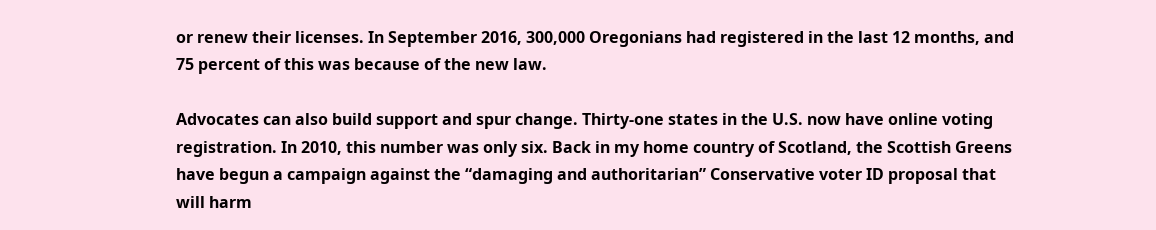or renew their licenses. In September 2016, 300,000 Oregonians had registered in the last 12 months, and 75 percent of this was because of the new law.

Advocates can also build support and spur change. Thirty-one states in the U.S. now have online voting registration. In 2010, this number was only six. Back in my home country of Scotland, the Scottish Greens have begun a campaign against the “damaging and authoritarian” Conservative voter ID proposal that will harm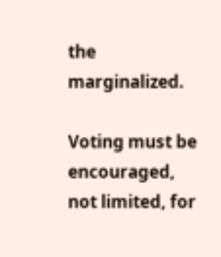the marginalized.

Voting must be encouraged, not limited, for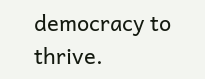democracy to thrive.